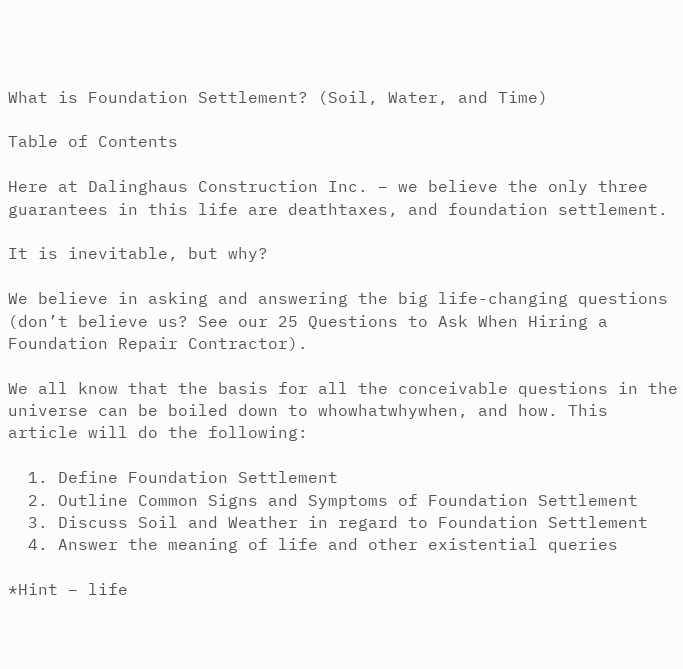What is Foundation Settlement? (Soil, Water, and Time)

Table of Contents

Here at Dalinghaus Construction Inc. – we believe the only three guarantees in this life are deathtaxes, and foundation settlement.

It is inevitable, but why?

We believe in asking and answering the big life-changing questions (don’t believe us? See our 25 Questions to Ask When Hiring a Foundation Repair Contractor).

We all know that the basis for all the conceivable questions in the universe can be boiled down to whowhatwhywhen, and how. This article will do the following:

  1. Define Foundation Settlement
  2. Outline Common Signs and Symptoms of Foundation Settlement
  3. Discuss Soil and Weather in regard to Foundation Settlement
  4. Answer the meaning of life and other existential queries

*Hint – life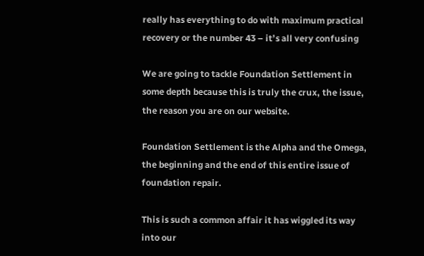really has everything to do with maximum practical recovery or the number 43 – it’s all very confusing

We are going to tackle Foundation Settlement in some depth because this is truly the crux, the issue, the reason you are on our website.

Foundation Settlement is the Alpha and the Omega, the beginning and the end of this entire issue of foundation repair.

This is such a common affair it has wiggled its way into our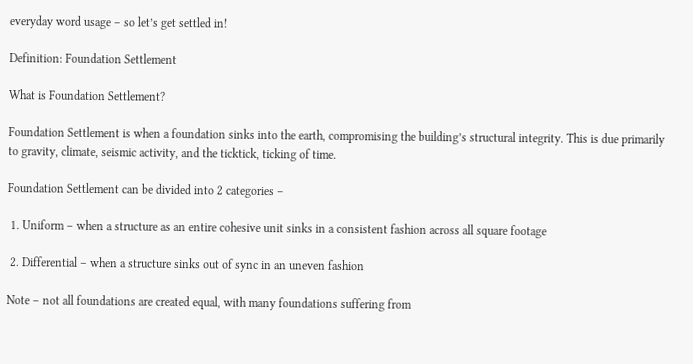everyday word usage – so let’s get settled in!

Definition: Foundation Settlement

What is Foundation Settlement?

Foundation Settlement is when a foundation sinks into the earth, compromising the building’s structural integrity. This is due primarily to gravity, climate, seismic activity, and the ticktick, ticking of time.

Foundation Settlement can be divided into 2 categories –

 1. Uniform – when a structure as an entire cohesive unit sinks in a consistent fashion across all square footage

 2. Differential – when a structure sinks out of sync in an uneven fashion

Note – not all foundations are created equal, with many foundations suffering from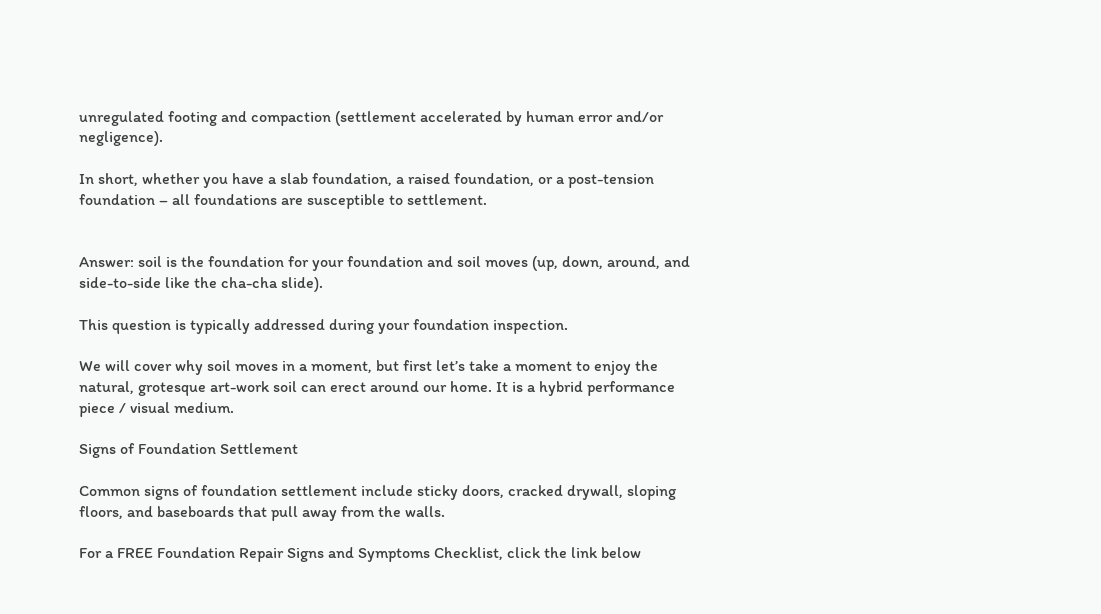unregulated footing and compaction (settlement accelerated by human error and/or negligence).

In short, whether you have a slab foundation, a raised foundation, or a post-tension foundation – all foundations are susceptible to settlement.


Answer: soil is the foundation for your foundation and soil moves (up, down, around, and side-to-side like the cha-cha slide).

This question is typically addressed during your foundation inspection.

We will cover why soil moves in a moment, but first let’s take a moment to enjoy the natural, grotesque art-work soil can erect around our home. It is a hybrid performance piece / visual medium.

Signs of Foundation Settlement

Common signs of foundation settlement include sticky doors, cracked drywall, sloping floors, and baseboards that pull away from the walls.

For a FREE Foundation Repair Signs and Symptoms Checklist, click the link below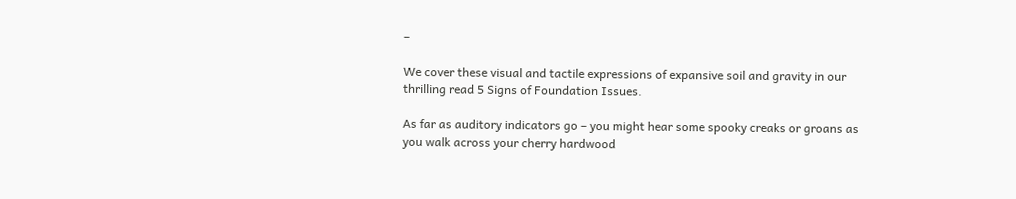–

We cover these visual and tactile expressions of expansive soil and gravity in our thrilling read 5 Signs of Foundation Issues.

As far as auditory indicators go – you might hear some spooky creaks or groans as you walk across your cherry hardwood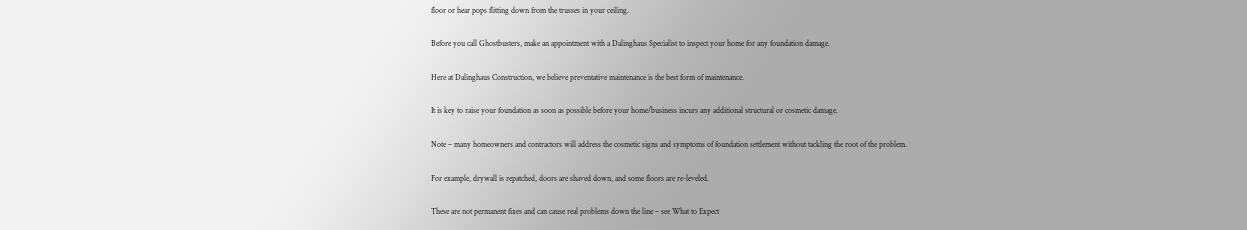floor or hear pops flitting down from the trusses in your ceiling.

Before you call Ghostbusters, make an appointment with a Dalinghaus Specialist to inspect your home for any foundation damage.

Here at Dalinghaus Construction, we believe preventative maintenance is the best form of maintenance.

It is key to raise your foundation as soon as possible before your home/business incurs any additional structural or cosmetic damage.

Note – many homeowners and contractors will address the cosmetic signs and symptoms of foundation settlement without tackling the root of the problem.

For example, drywall is repatched, doors are shaved down, and some floors are re-leveled.

These are not permanent fixes and can cause real problems down the line – see What to Expect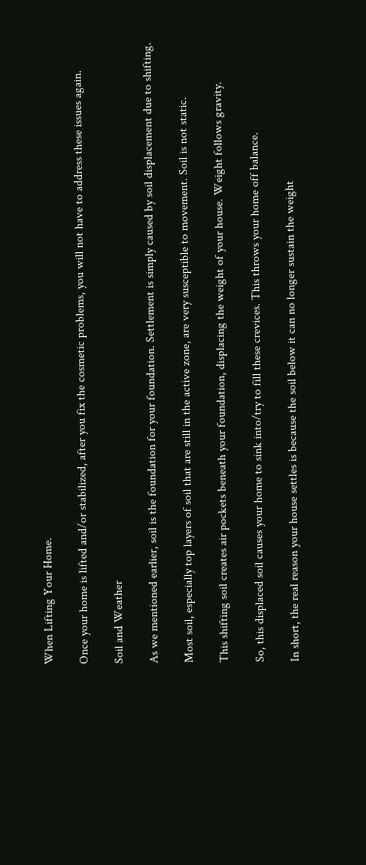When Lifting Your Home.

Once your home is lifted and/or stabilized, after you fix the cosmetic problems, you will not have to address these issues again.

Soil and Weather

As we mentioned earlier, soil is the foundation for your foundation. Settlement is simply caused by soil displacement due to shifting.

Most soil, especially top layers of soil that are still in the active zone, are very susceptible to movement. Soil is not static.

This shifting soil creates air pockets beneath your foundation, displacing the weight of your house. Weight follows gravity.

So, this displaced soil causes your home to sink into/try to fill these crevices. This throws your home off balance.

In short, the real reason your house settles is because the soil below it can no longer sustain the weight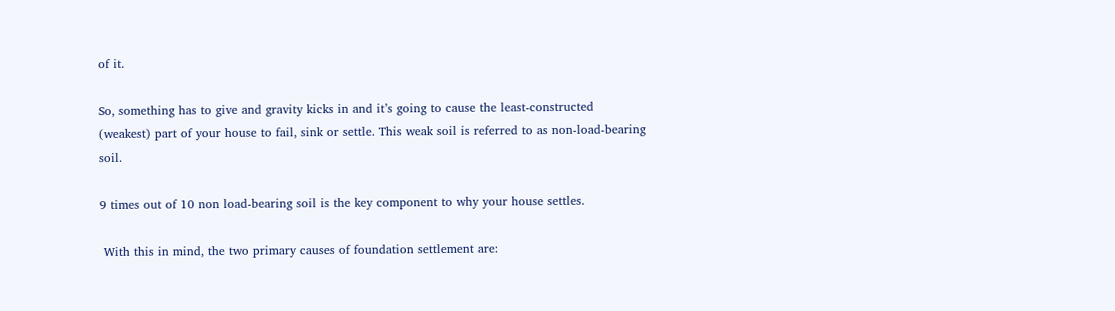of it.

So, something has to give and gravity kicks in and it’s going to cause the least-constructed (weakest) part of your house to fail, sink or settle. This weak soil is referred to as non-load-bearing soil.

9 times out of 10 non load-bearing soil is the key component to why your house settles.

 With this in mind, the two primary causes of foundation settlement are: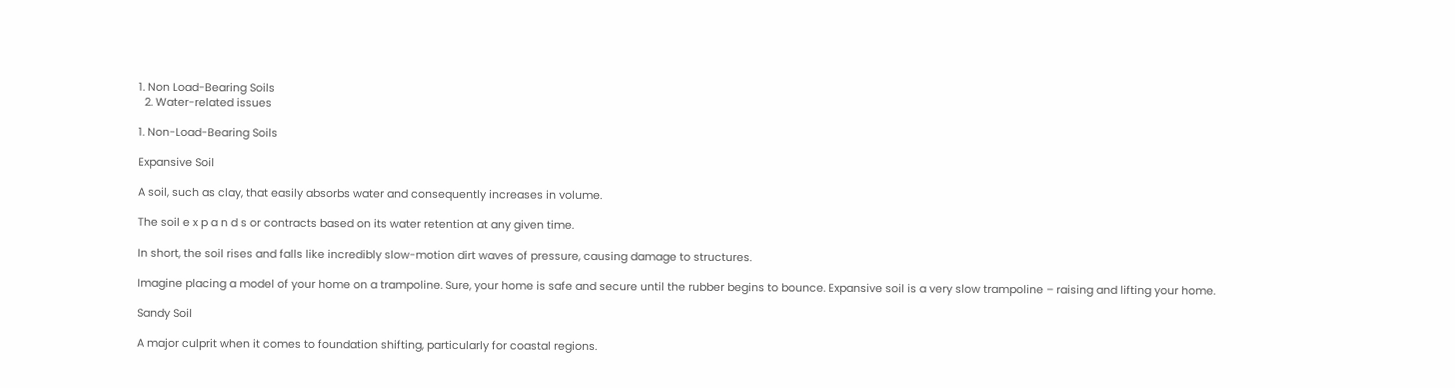1. Non Load-Bearing Soils
  2. Water-related issues

1. Non-Load-Bearing Soils

Expansive Soil

A soil, such as clay, that easily absorbs water and consequently increases in volume.

The soil e x p a n d s or contracts based on its water retention at any given time.

In short, the soil rises and falls like incredibly slow-motion dirt waves of pressure, causing damage to structures.

Imagine placing a model of your home on a trampoline. Sure, your home is safe and secure until the rubber begins to bounce. Expansive soil is a very slow trampoline – raising and lifting your home.

Sandy Soil

A major culprit when it comes to foundation shifting, particularly for coastal regions.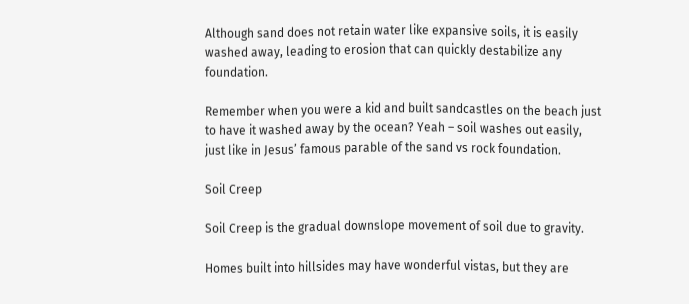Although sand does not retain water like expansive soils, it is easily washed away, leading to erosion that can quickly destabilize any foundation.

Remember when you were a kid and built sandcastles on the beach just to have it washed away by the ocean? Yeah – soil washes out easily, just like in Jesus’ famous parable of the sand vs rock foundation.

Soil Creep

Soil Creep is the gradual downslope movement of soil due to gravity.

Homes built into hillsides may have wonderful vistas, but they are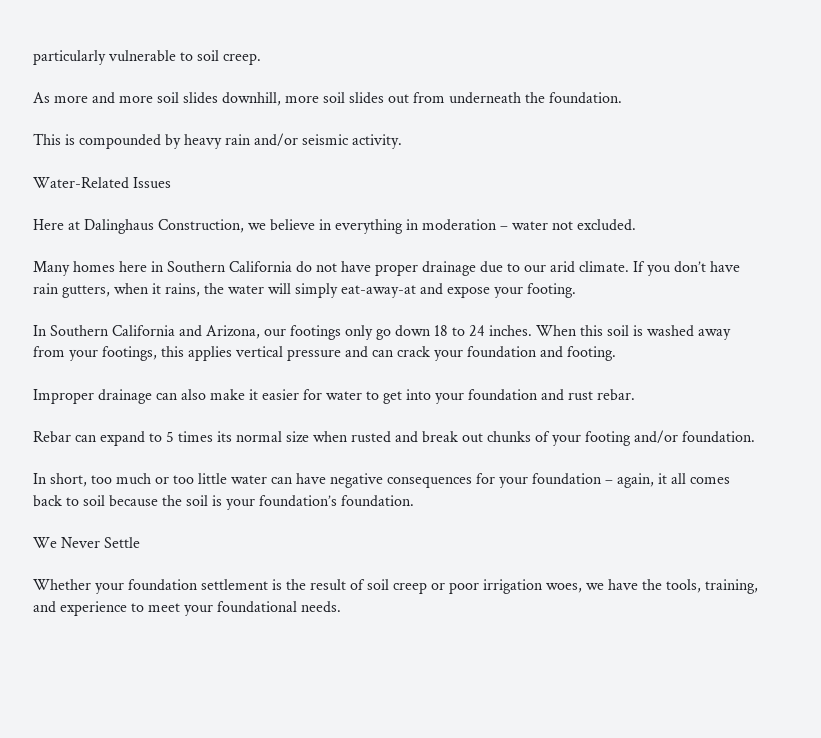particularly vulnerable to soil creep.

As more and more soil slides downhill, more soil slides out from underneath the foundation.

This is compounded by heavy rain and/or seismic activity.

Water-Related Issues

Here at Dalinghaus Construction, we believe in everything in moderation – water not excluded.

Many homes here in Southern California do not have proper drainage due to our arid climate. If you don’t have rain gutters, when it rains, the water will simply eat-away-at and expose your footing.

In Southern California and Arizona, our footings only go down 18 to 24 inches. When this soil is washed away from your footings, this applies vertical pressure and can crack your foundation and footing.

Improper drainage can also make it easier for water to get into your foundation and rust rebar.

Rebar can expand to 5 times its normal size when rusted and break out chunks of your footing and/or foundation.

In short, too much or too little water can have negative consequences for your foundation – again, it all comes back to soil because the soil is your foundation’s foundation.

We Never Settle

Whether your foundation settlement is the result of soil creep or poor irrigation woes, we have the tools, training, and experience to meet your foundational needs.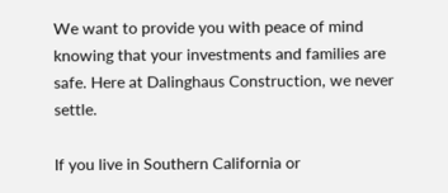We want to provide you with peace of mind knowing that your investments and families are safe. Here at Dalinghaus Construction, we never settle.

If you live in Southern California or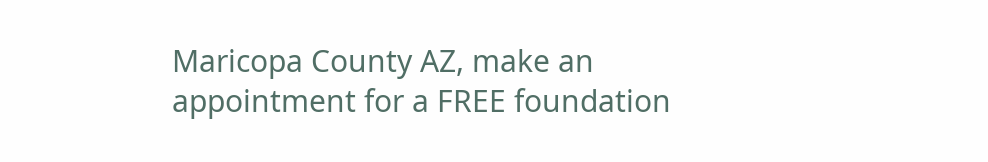Maricopa County AZ, make an appointment for a FREE foundation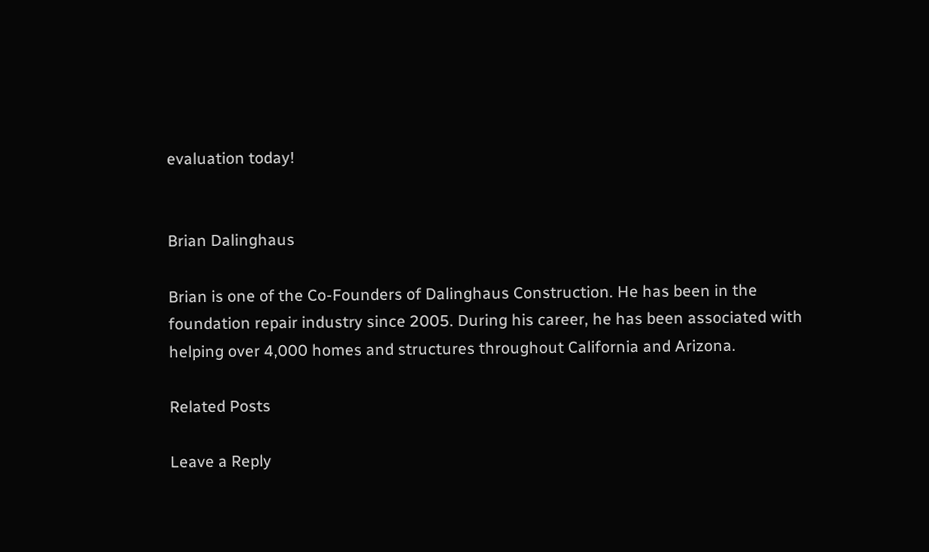evaluation today!


Brian Dalinghaus

Brian is one of the Co-Founders of Dalinghaus Construction. He has been in the foundation repair industry since 2005. During his career, he has been associated with helping over 4,000 homes and structures throughout California and Arizona.

Related Posts

Leave a Reply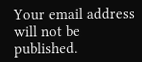Your email address will not be published.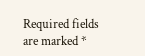Required fields are marked *